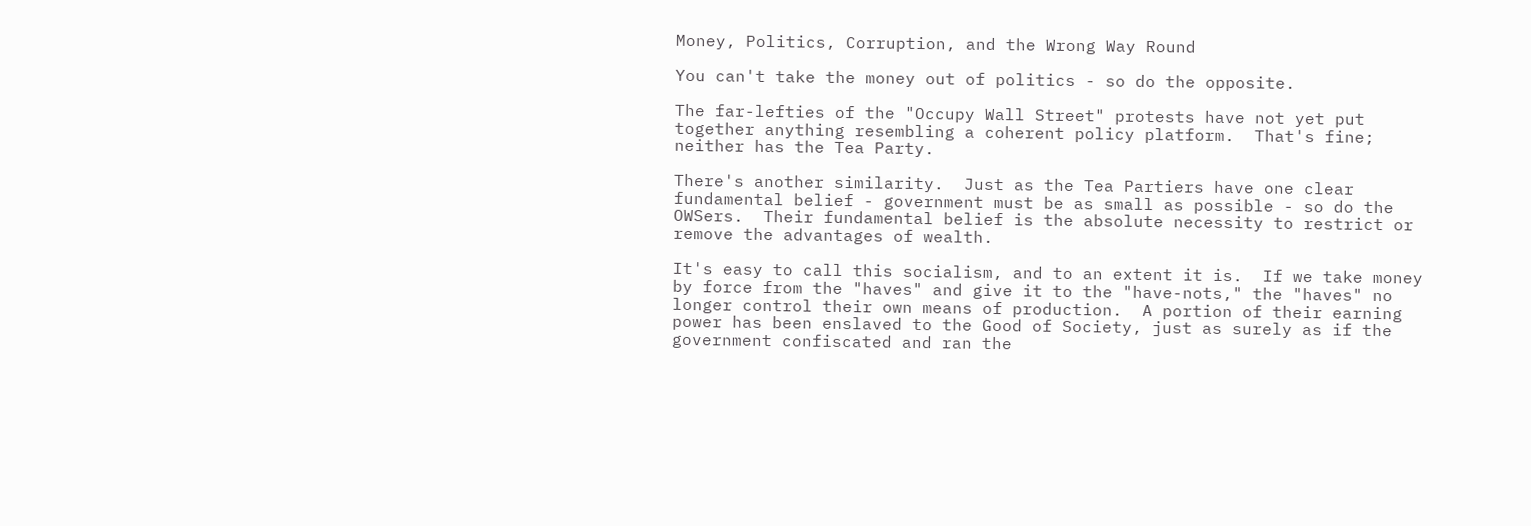Money, Politics, Corruption, and the Wrong Way Round

You can't take the money out of politics - so do the opposite.

The far-lefties of the "Occupy Wall Street" protests have not yet put together anything resembling a coherent policy platform.  That's fine; neither has the Tea Party.

There's another similarity.  Just as the Tea Partiers have one clear fundamental belief - government must be as small as possible - so do the OWSers.  Their fundamental belief is the absolute necessity to restrict or remove the advantages of wealth.

It's easy to call this socialism, and to an extent it is.  If we take money by force from the "haves" and give it to the "have-nots," the "haves" no longer control their own means of production.  A portion of their earning power has been enslaved to the Good of Society, just as surely as if the government confiscated and ran the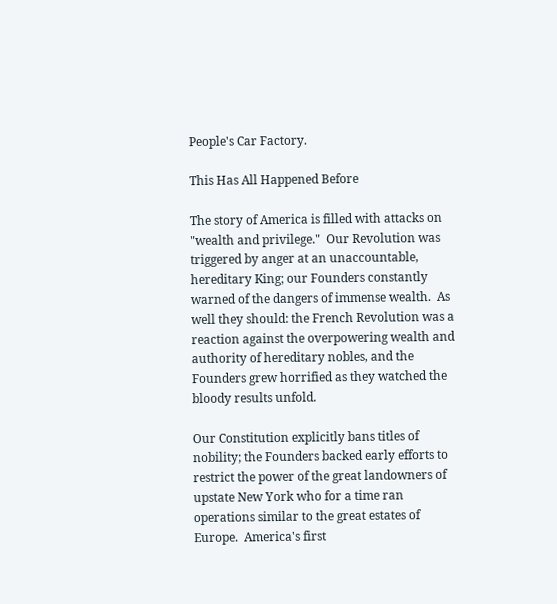People's Car Factory.

This Has All Happened Before

The story of America is filled with attacks on "wealth and privilege."  Our Revolution was triggered by anger at an unaccountable, hereditary King; our Founders constantly warned of the dangers of immense wealth.  As well they should: the French Revolution was a reaction against the overpowering wealth and authority of hereditary nobles, and the Founders grew horrified as they watched the bloody results unfold.

Our Constitution explicitly bans titles of nobility; the Founders backed early efforts to restrict the power of the great landowners of upstate New York who for a time ran operations similar to the great estates of Europe.  America's first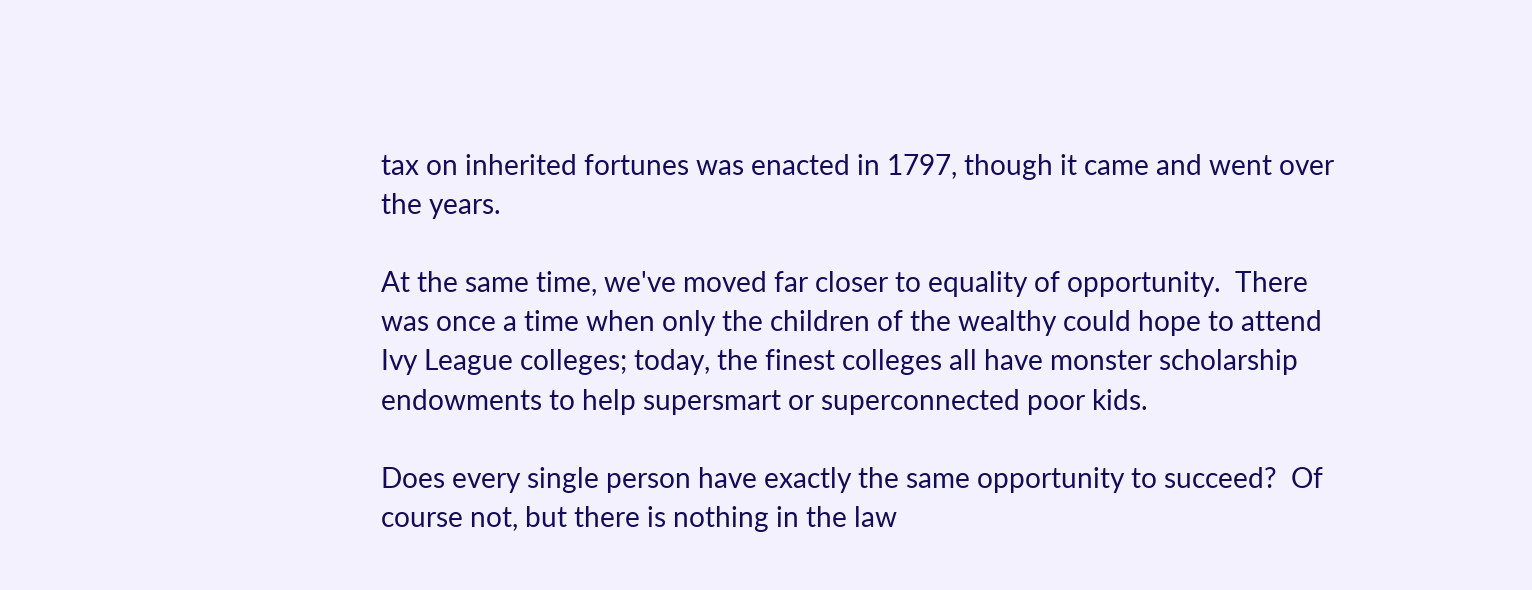tax on inherited fortunes was enacted in 1797, though it came and went over the years.

At the same time, we've moved far closer to equality of opportunity.  There was once a time when only the children of the wealthy could hope to attend Ivy League colleges; today, the finest colleges all have monster scholarship endowments to help supersmart or superconnected poor kids.

Does every single person have exactly the same opportunity to succeed?  Of course not, but there is nothing in the law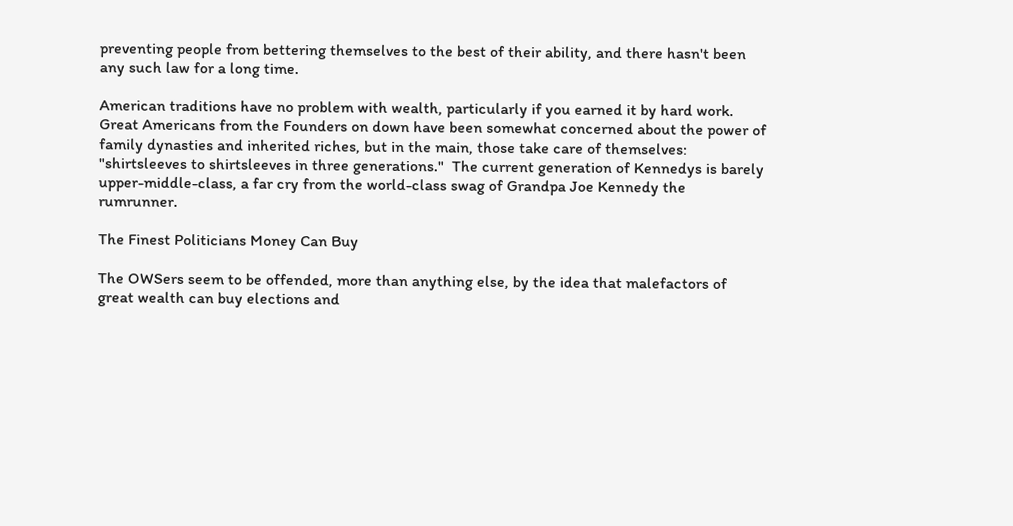preventing people from bettering themselves to the best of their ability, and there hasn't been any such law for a long time.

American traditions have no problem with wealth, particularly if you earned it by hard work.  Great Americans from the Founders on down have been somewhat concerned about the power of family dynasties and inherited riches, but in the main, those take care of themselves: "shirtsleeves to shirtsleeves in three generations."  The current generation of Kennedys is barely upper-middle-class, a far cry from the world-class swag of Grandpa Joe Kennedy the rumrunner.

The Finest Politicians Money Can Buy

The OWSers seem to be offended, more than anything else, by the idea that malefactors of great wealth can buy elections and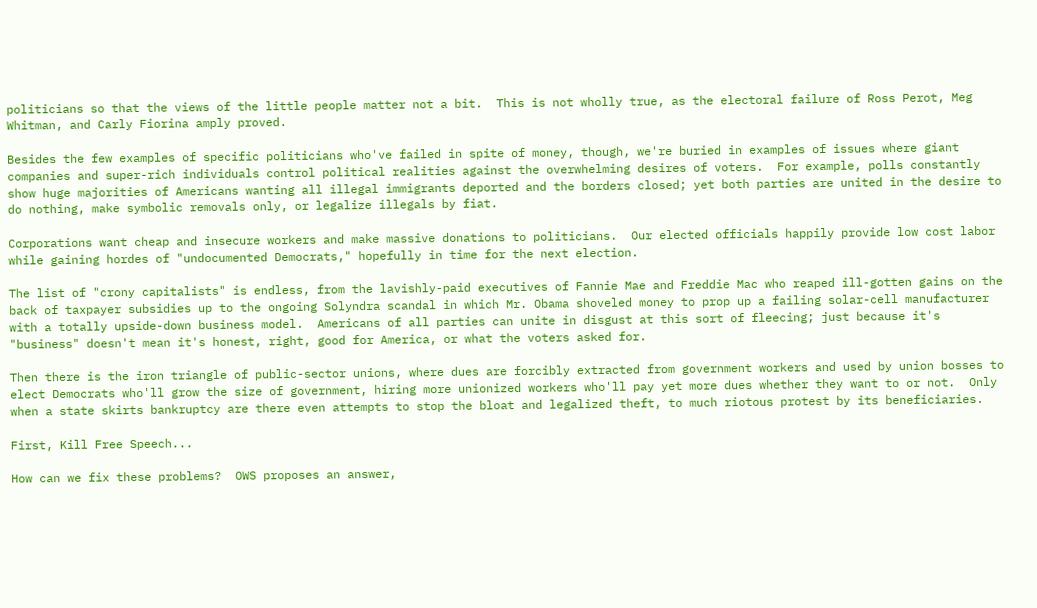politicians so that the views of the little people matter not a bit.  This is not wholly true, as the electoral failure of Ross Perot, Meg Whitman, and Carly Fiorina amply proved.

Besides the few examples of specific politicians who've failed in spite of money, though, we're buried in examples of issues where giant companies and super-rich individuals control political realities against the overwhelming desires of voters.  For example, polls constantly show huge majorities of Americans wanting all illegal immigrants deported and the borders closed; yet both parties are united in the desire to do nothing, make symbolic removals only, or legalize illegals by fiat.

Corporations want cheap and insecure workers and make massive donations to politicians.  Our elected officials happily provide low cost labor while gaining hordes of "undocumented Democrats," hopefully in time for the next election.

The list of "crony capitalists" is endless, from the lavishly-paid executives of Fannie Mae and Freddie Mac who reaped ill-gotten gains on the back of taxpayer subsidies up to the ongoing Solyndra scandal in which Mr. Obama shoveled money to prop up a failing solar-cell manufacturer with a totally upside-down business model.  Americans of all parties can unite in disgust at this sort of fleecing; just because it's "business" doesn't mean it's honest, right, good for America, or what the voters asked for.

Then there is the iron triangle of public-sector unions, where dues are forcibly extracted from government workers and used by union bosses to elect Democrats who'll grow the size of government, hiring more unionized workers who'll pay yet more dues whether they want to or not.  Only when a state skirts bankruptcy are there even attempts to stop the bloat and legalized theft, to much riotous protest by its beneficiaries.

First, Kill Free Speech...

How can we fix these problems?  OWS proposes an answer,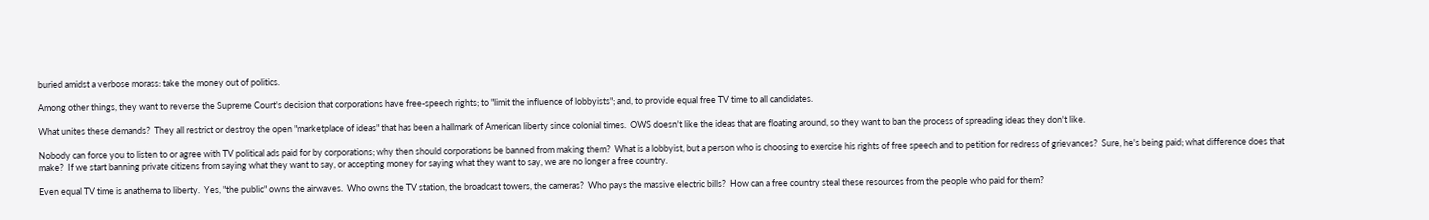buried amidst a verbose morass: take the money out of politics.

Among other things, they want to reverse the Supreme Court's decision that corporations have free-speech rights; to "limit the influence of lobbyists"; and, to provide equal free TV time to all candidates.

What unites these demands?  They all restrict or destroy the open "marketplace of ideas" that has been a hallmark of American liberty since colonial times.  OWS doesn't like the ideas that are floating around, so they want to ban the process of spreading ideas they don't like.

Nobody can force you to listen to or agree with TV political ads paid for by corporations; why then should corporations be banned from making them?  What is a lobbyist, but a person who is choosing to exercise his rights of free speech and to petition for redress of grievances?  Sure, he's being paid; what difference does that make?  If we start banning private citizens from saying what they want to say, or accepting money for saying what they want to say, we are no longer a free country.

Even equal TV time is anathema to liberty.  Yes, "the public" owns the airwaves.  Who owns the TV station, the broadcast towers, the cameras?  Who pays the massive electric bills?  How can a free country steal these resources from the people who paid for them?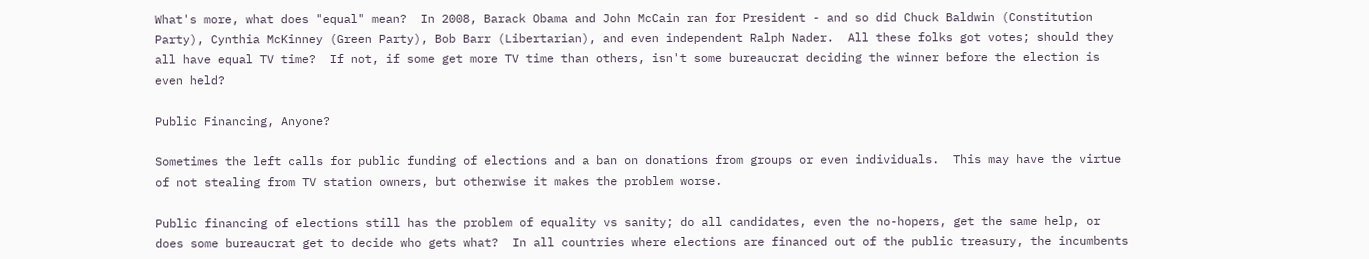What's more, what does "equal" mean?  In 2008, Barack Obama and John McCain ran for President - and so did Chuck Baldwin (Constitution Party), Cynthia McKinney (Green Party), Bob Barr (Libertarian), and even independent Ralph Nader.  All these folks got votes; should they all have equal TV time?  If not, if some get more TV time than others, isn't some bureaucrat deciding the winner before the election is even held?

Public Financing, Anyone?

Sometimes the left calls for public funding of elections and a ban on donations from groups or even individuals.  This may have the virtue of not stealing from TV station owners, but otherwise it makes the problem worse.

Public financing of elections still has the problem of equality vs sanity; do all candidates, even the no-hopers, get the same help, or does some bureaucrat get to decide who gets what?  In all countries where elections are financed out of the public treasury, the incumbents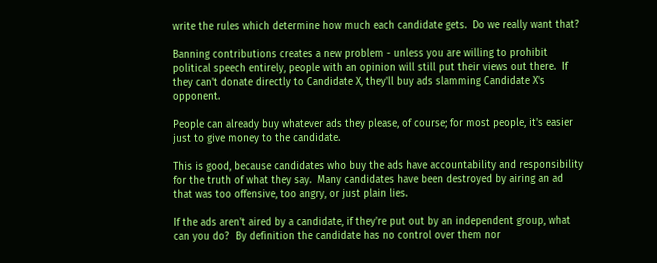write the rules which determine how much each candidate gets.  Do we really want that?

Banning contributions creates a new problem - unless you are willing to prohibit political speech entirely, people with an opinion will still put their views out there.  If they can't donate directly to Candidate X, they'll buy ads slamming Candidate X's opponent.

People can already buy whatever ads they please, of course; for most people, it's easier just to give money to the candidate.

This is good, because candidates who buy the ads have accountability and responsibility for the truth of what they say.  Many candidates have been destroyed by airing an ad that was too offensive, too angry, or just plain lies.

If the ads aren't aired by a candidate, if they're put out by an independent group, what can you do?  By definition the candidate has no control over them nor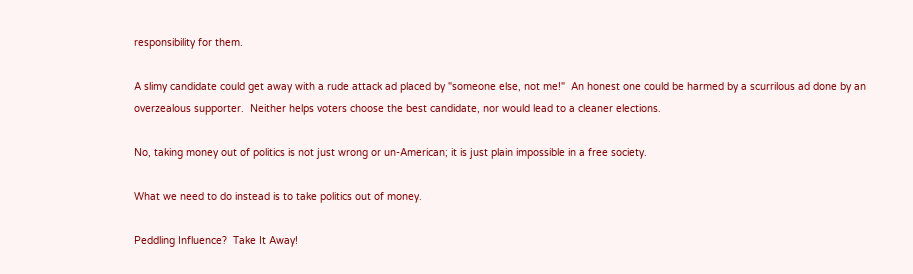responsibility for them.

A slimy candidate could get away with a rude attack ad placed by "someone else, not me!"  An honest one could be harmed by a scurrilous ad done by an overzealous supporter.  Neither helps voters choose the best candidate, nor would lead to a cleaner elections.

No, taking money out of politics is not just wrong or un-American; it is just plain impossible in a free society.

What we need to do instead is to take politics out of money.

Peddling Influence?  Take It Away!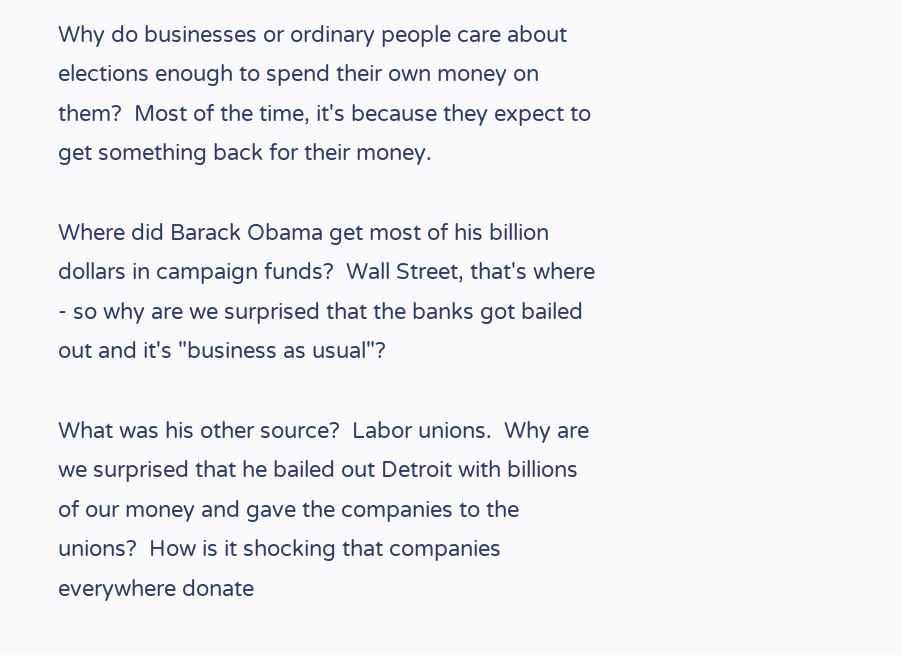Why do businesses or ordinary people care about elections enough to spend their own money on them?  Most of the time, it's because they expect to get something back for their money.

Where did Barack Obama get most of his billion dollars in campaign funds?  Wall Street, that's where - so why are we surprised that the banks got bailed out and it's "business as usual"?

What was his other source?  Labor unions.  Why are we surprised that he bailed out Detroit with billions of our money and gave the companies to the unions?  How is it shocking that companies everywhere donate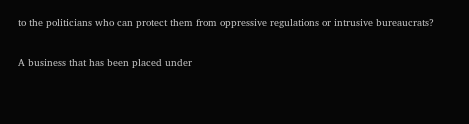to the politicians who can protect them from oppressive regulations or intrusive bureaucrats?

A business that has been placed under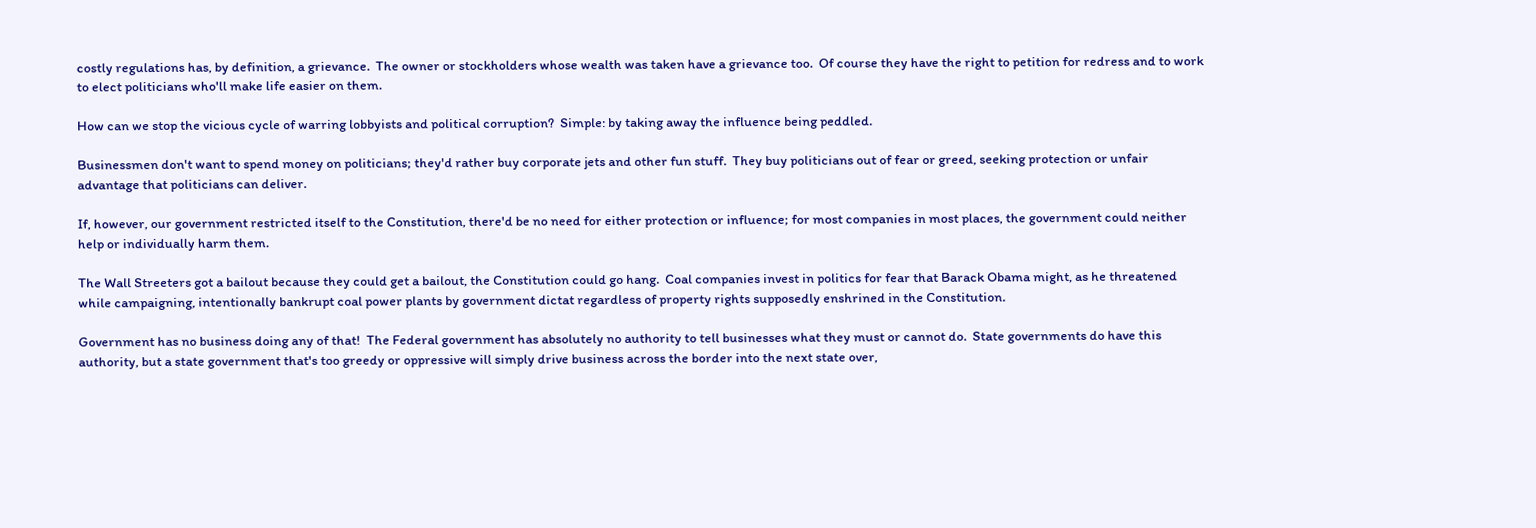costly regulations has, by definition, a grievance.  The owner or stockholders whose wealth was taken have a grievance too.  Of course they have the right to petition for redress and to work to elect politicians who'll make life easier on them.

How can we stop the vicious cycle of warring lobbyists and political corruption?  Simple: by taking away the influence being peddled.

Businessmen don't want to spend money on politicians; they'd rather buy corporate jets and other fun stuff.  They buy politicians out of fear or greed, seeking protection or unfair advantage that politicians can deliver.

If, however, our government restricted itself to the Constitution, there'd be no need for either protection or influence; for most companies in most places, the government could neither help or individually harm them.

The Wall Streeters got a bailout because they could get a bailout, the Constitution could go hang.  Coal companies invest in politics for fear that Barack Obama might, as he threatened while campaigning, intentionally bankrupt coal power plants by government dictat regardless of property rights supposedly enshrined in the Constitution.

Government has no business doing any of that!  The Federal government has absolutely no authority to tell businesses what they must or cannot do.  State governments do have this authority, but a state government that's too greedy or oppressive will simply drive business across the border into the next state over,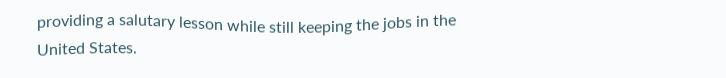providing a salutary lesson while still keeping the jobs in the United States.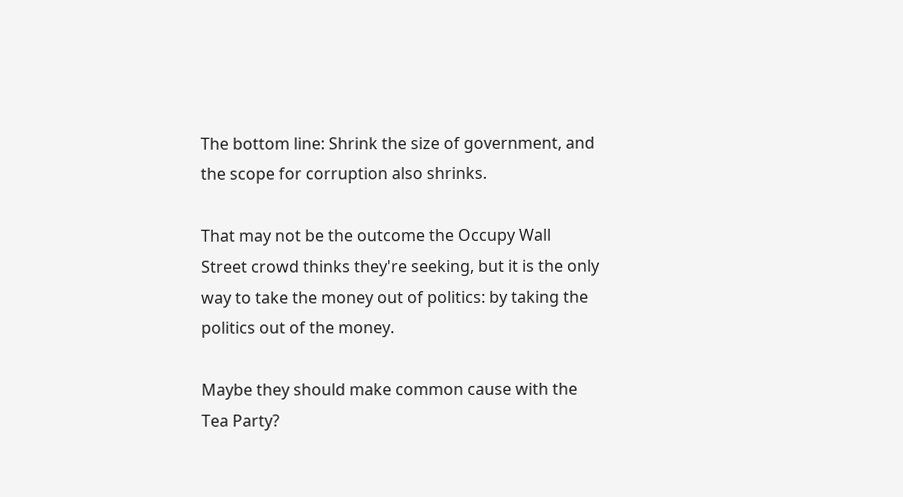The bottom line: Shrink the size of government, and the scope for corruption also shrinks.

That may not be the outcome the Occupy Wall Street crowd thinks they're seeking, but it is the only way to take the money out of politics: by taking the politics out of the money.

Maybe they should make common cause with the Tea Party?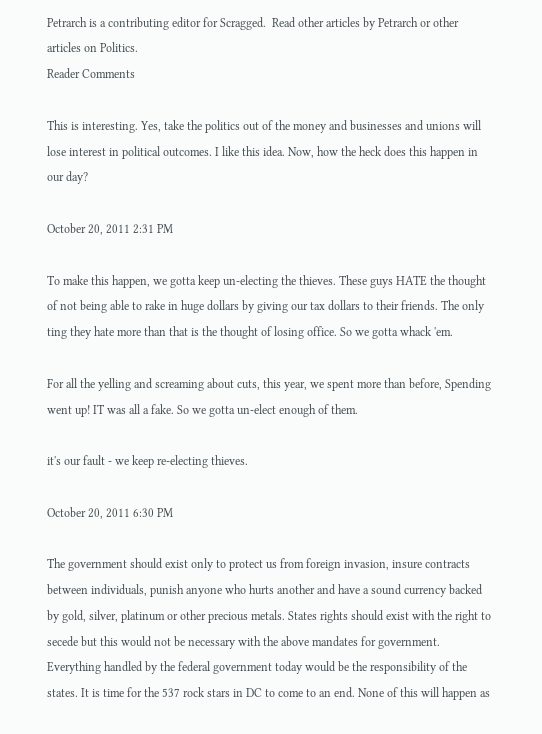Petrarch is a contributing editor for Scragged.  Read other articles by Petrarch or other articles on Politics.
Reader Comments

This is interesting. Yes, take the politics out of the money and businesses and unions will lose interest in political outcomes. I like this idea. Now, how the heck does this happen in our day?

October 20, 2011 2:31 PM

To make this happen, we gotta keep un-electing the thieves. These guys HATE the thought of not being able to rake in huge dollars by giving our tax dollars to their friends. The only ting they hate more than that is the thought of losing office. So we gotta whack 'em.

For all the yelling and screaming about cuts, this year, we spent more than before, Spending went up! IT was all a fake. So we gotta un-elect enough of them.

it's our fault - we keep re-electing thieves.

October 20, 2011 6:30 PM

The government should exist only to protect us from foreign invasion, insure contracts between individuals, punish anyone who hurts another and have a sound currency backed by gold, silver, platinum or other precious metals. States rights should exist with the right to secede but this would not be necessary with the above mandates for government. Everything handled by the federal government today would be the responsibility of the states. It is time for the 537 rock stars in DC to come to an end. None of this will happen as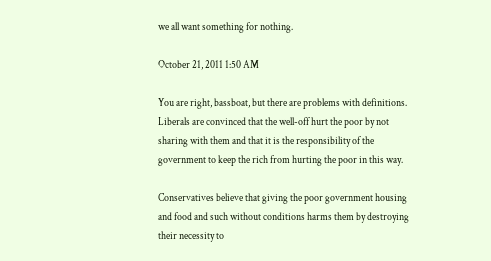we all want something for nothing.

October 21, 2011 1:50 AM

You are right, bassboat, but there are problems with definitions. Liberals are convinced that the well-off hurt the poor by not sharing with them and that it is the responsibility of the government to keep the rich from hurting the poor in this way.

Conservatives believe that giving the poor government housing and food and such without conditions harms them by destroying their necessity to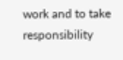work and to take responsibility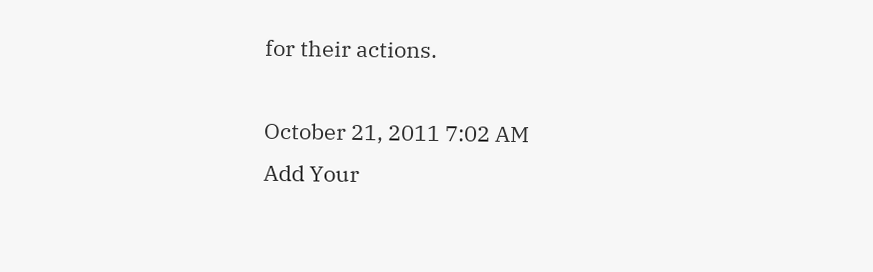for their actions.

October 21, 2011 7:02 AM
Add Your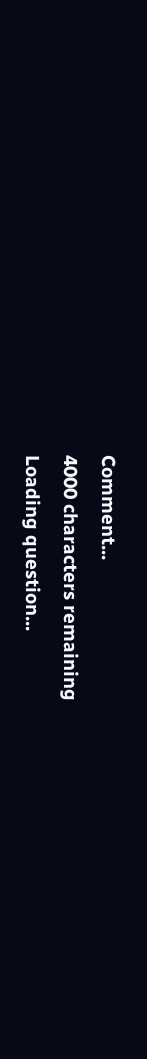Comment...
4000 characters remaining
Loading question...